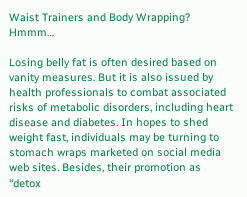Waist Trainers and Body Wrapping? Hmmm…

Losing belly fat is often desired based on vanity measures. But it is also issued by health professionals to combat associated risks of metabolic disorders, including heart disease and diabetes. In hopes to shed weight fast, individuals may be turning to stomach wraps marketed on social media web sites. Besides, their promotion as “detox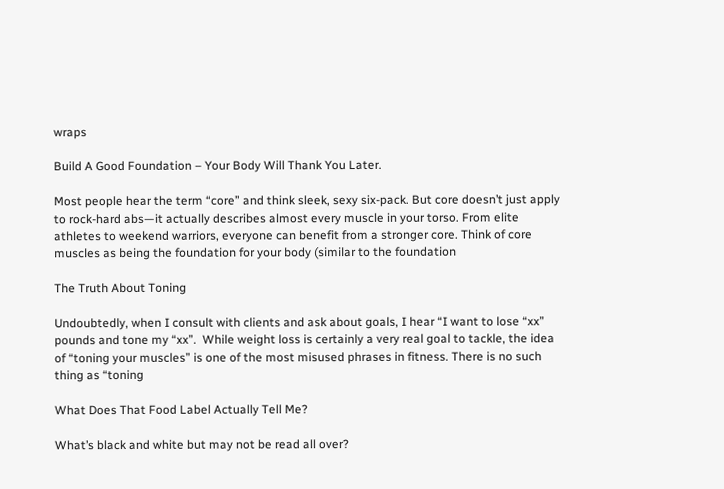wraps

Build A Good Foundation – Your Body Will Thank You Later.

Most people hear the term “core” and think sleek, sexy six-pack. But core doesn’t just apply to rock-hard abs—it actually describes almost every muscle in your torso. From elite athletes to weekend warriors, everyone can benefit from a stronger core. Think of core muscles as being the foundation for your body (similar to the foundation

The Truth About Toning

Undoubtedly, when I consult with clients and ask about goals, I hear “I want to lose “xx” pounds and tone my “xx”.  While weight loss is certainly a very real goal to tackle, the idea of “toning your muscles” is one of the most misused phrases in fitness. There is no such thing as “toning

What Does That Food Label Actually Tell Me?

What’s black and white but may not be read all over?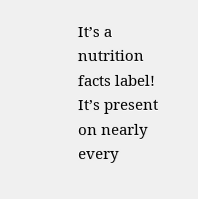It’s a nutrition facts label!  It’s present on nearly every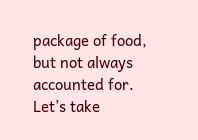package of food, but not always accounted for.  Let’s take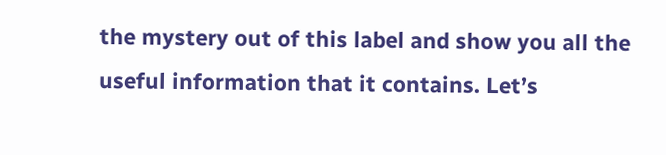the mystery out of this label and show you all the useful information that it contains. Let’s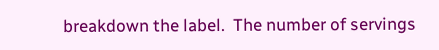breakdown the label.  The number of servings